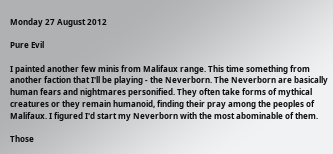Monday 27 August 2012

Pure Evil

I painted another few minis from Malifaux range. This time something from another faction that I'll be playing - the Neverborn. The Neverborn are basically human fears and nightmares personified. They often take forms of mythical creatures or they remain humanoid, finding their pray among the peoples of Malifaux. I figured I'd start my Neverborn with the most abominable of them.

Those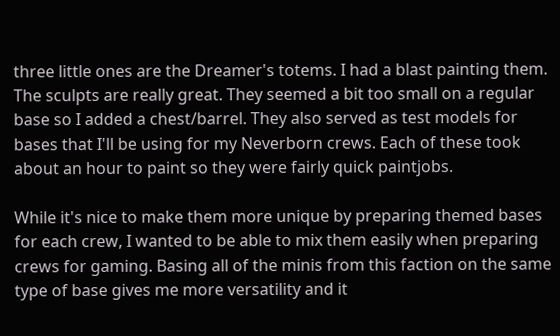three little ones are the Dreamer's totems. I had a blast painting them. The sculpts are really great. They seemed a bit too small on a regular base so I added a chest/barrel. They also served as test models for bases that I'll be using for my Neverborn crews. Each of these took about an hour to paint so they were fairly quick paintjobs.

While it's nice to make them more unique by preparing themed bases for each crew, I wanted to be able to mix them easily when preparing crews for gaming. Basing all of the minis from this faction on the same type of base gives me more versatility and it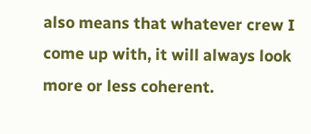also means that whatever crew I come up with, it will always look more or less coherent.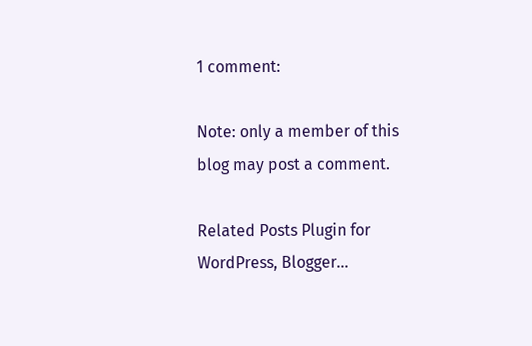1 comment:

Note: only a member of this blog may post a comment.

Related Posts Plugin for WordPress, Blogger...